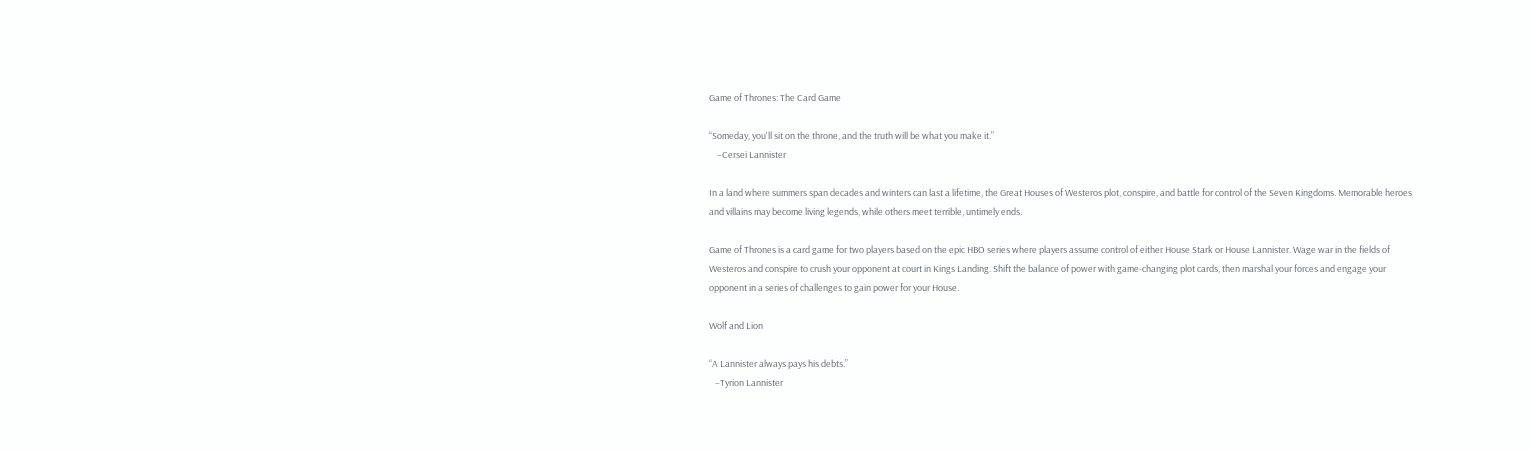Game of Thrones: The Card Game

“Someday, you'll sit on the throne, and the truth will be what you make it.”
    –Cersei Lannister

In a land where summers span decades and winters can last a lifetime, the Great Houses of Westeros plot, conspire, and battle for control of the Seven Kingdoms. Memorable heroes and villains may become living legends, while others meet terrible, untimely ends.

Game of Thrones is a card game for two players based on the epic HBO series where players assume control of either House Stark or House Lannister. Wage war in the fields of Westeros and conspire to crush your opponent at court in Kings Landing. Shift the balance of power with game-changing plot cards, then marshal your forces and engage your opponent in a series of challenges to gain power for your House.

Wolf and Lion

“A Lannister always pays his debts.”
   –Tyrion Lannister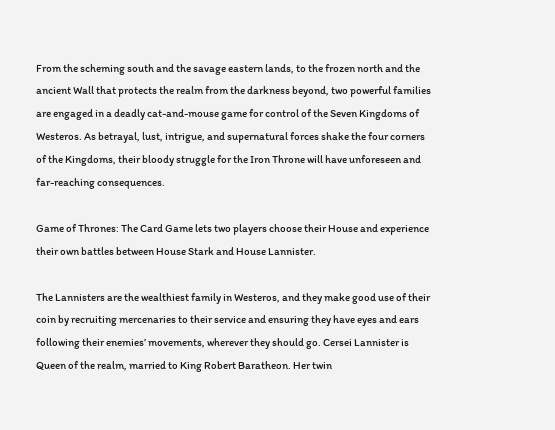From the scheming south and the savage eastern lands, to the frozen north and the ancient Wall that protects the realm from the darkness beyond, two powerful families are engaged in a deadly cat-and-mouse game for control of the Seven Kingdoms of Westeros. As betrayal, lust, intrigue, and supernatural forces shake the four corners of the Kingdoms, their bloody struggle for the Iron Throne will have unforeseen and far-reaching consequences.

Game of Thrones: The Card Game lets two players choose their House and experience their own battles between House Stark and House Lannister.

The Lannisters are the wealthiest family in Westeros, and they make good use of their coin by recruiting mercenaries to their service and ensuring they have eyes and ears following their enemies’ movements, wherever they should go. Cersei Lannister is Queen of the realm, married to King Robert Baratheon. Her twin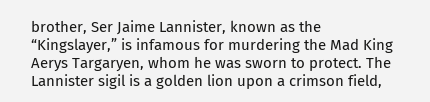brother, Ser Jaime Lannister, known as the “Kingslayer,” is infamous for murdering the Mad King Aerys Targaryen, whom he was sworn to protect. The Lannister sigil is a golden lion upon a crimson field,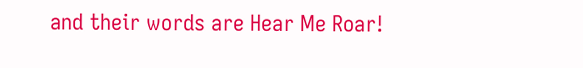and their words are Hear Me Roar!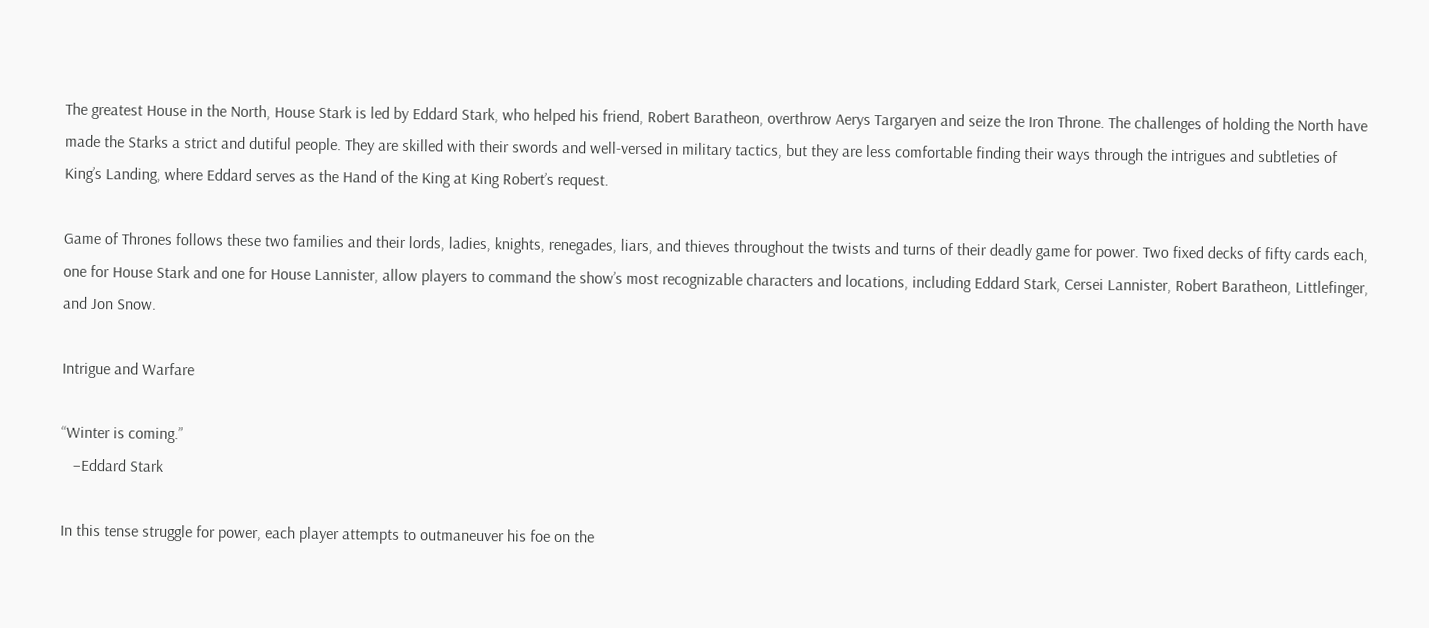The greatest House in the North, House Stark is led by Eddard Stark, who helped his friend, Robert Baratheon, overthrow Aerys Targaryen and seize the Iron Throne. The challenges of holding the North have made the Starks a strict and dutiful people. They are skilled with their swords and well-versed in military tactics, but they are less comfortable finding their ways through the intrigues and subtleties of King’s Landing, where Eddard serves as the Hand of the King at King Robert’s request.

Game of Thrones follows these two families and their lords, ladies, knights, renegades, liars, and thieves throughout the twists and turns of their deadly game for power. Two fixed decks of fifty cards each, one for House Stark and one for House Lannister, allow players to command the show’s most recognizable characters and locations, including Eddard Stark, Cersei Lannister, Robert Baratheon, Littlefinger, and Jon Snow.

Intrigue and Warfare

“Winter is coming.”
   –Eddard Stark

In this tense struggle for power, each player attempts to outmaneuver his foe on the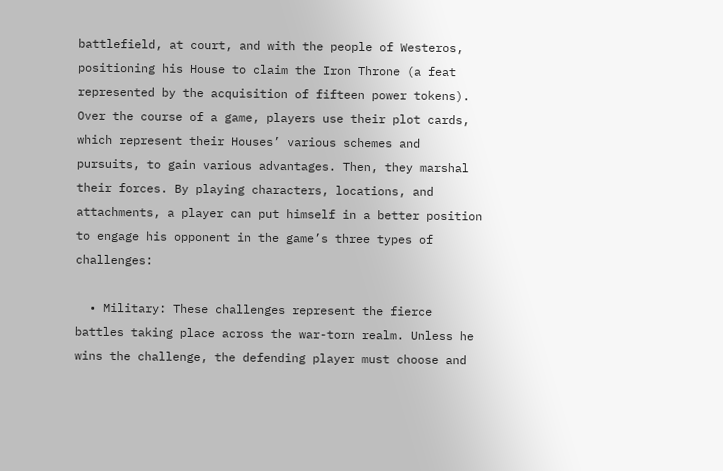battlefield, at court, and with the people of Westeros, positioning his House to claim the Iron Throne (a feat represented by the acquisition of fifteen power tokens). Over the course of a game, players use their plot cards, which represent their Houses’ various schemes and pursuits, to gain various advantages. Then, they marshal their forces. By playing characters, locations, and attachments, a player can put himself in a better position to engage his opponent in the game’s three types of challenges:

  • Military: These challenges represent the fierce battles taking place across the war-torn realm. Unless he wins the challenge, the defending player must choose and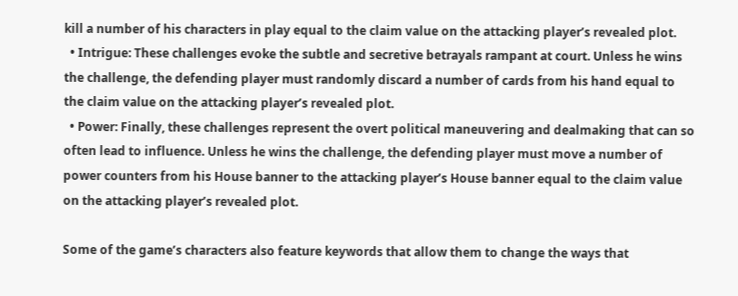kill a number of his characters in play equal to the claim value on the attacking player’s revealed plot.
  • Intrigue: These challenges evoke the subtle and secretive betrayals rampant at court. Unless he wins the challenge, the defending player must randomly discard a number of cards from his hand equal to the claim value on the attacking player’s revealed plot.
  • Power: Finally, these challenges represent the overt political maneuvering and dealmaking that can so often lead to influence. Unless he wins the challenge, the defending player must move a number of power counters from his House banner to the attacking player’s House banner equal to the claim value on the attacking player’s revealed plot.

Some of the game’s characters also feature keywords that allow them to change the ways that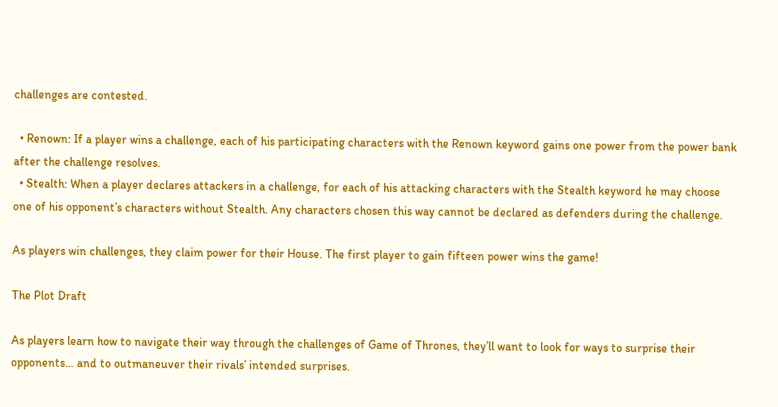challenges are contested.

  • Renown: If a player wins a challenge, each of his participating characters with the Renown keyword gains one power from the power bank after the challenge resolves.
  • Stealth: When a player declares attackers in a challenge, for each of his attacking characters with the Stealth keyword he may choose one of his opponent’s characters without Stealth. Any characters chosen this way cannot be declared as defenders during the challenge.

As players win challenges, they claim power for their House. The first player to gain fifteen power wins the game!

The Plot Draft

As players learn how to navigate their way through the challenges of Game of Thrones, they’ll want to look for ways to surprise their opponents… and to outmaneuver their rivals’ intended surprises.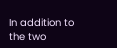In addition to the two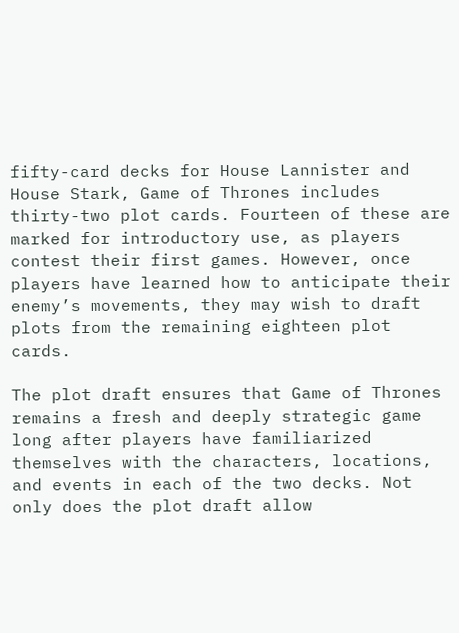fifty-card decks for House Lannister and House Stark, Game of Thrones includes thirty-two plot cards. Fourteen of these are marked for introductory use, as players contest their first games. However, once players have learned how to anticipate their enemy’s movements, they may wish to draft plots from the remaining eighteen plot cards.

The plot draft ensures that Game of Thrones remains a fresh and deeply strategic game long after players have familiarized themselves with the characters, locations, and events in each of the two decks. Not only does the plot draft allow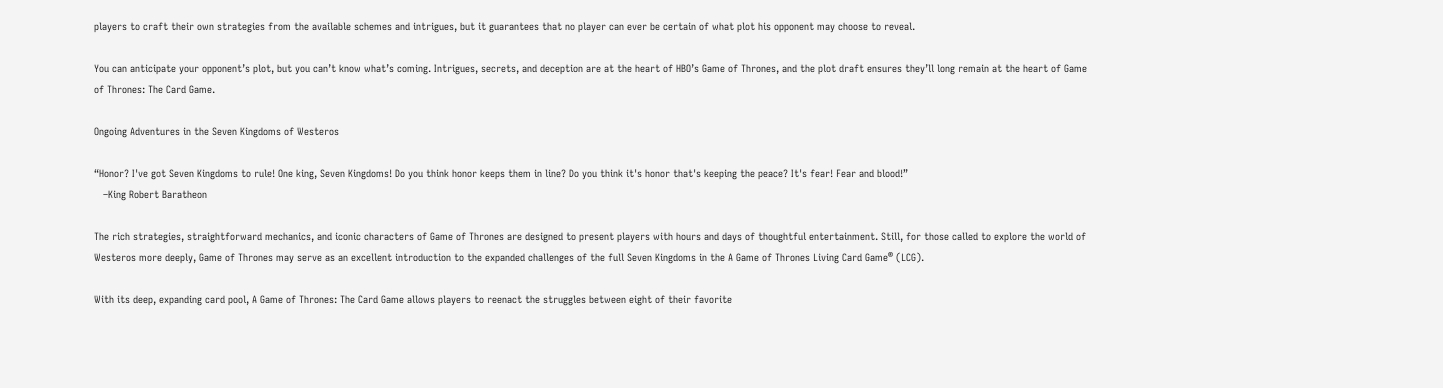players to craft their own strategies from the available schemes and intrigues, but it guarantees that no player can ever be certain of what plot his opponent may choose to reveal.

You can anticipate your opponent’s plot, but you can’t know what’s coming. Intrigues, secrets, and deception are at the heart of HBO’s Game of Thrones, and the plot draft ensures they’ll long remain at the heart of Game of Thrones: The Card Game.

Ongoing Adventures in the Seven Kingdoms of Westeros

“Honor? I've got Seven Kingdoms to rule! One king, Seven Kingdoms! Do you think honor keeps them in line? Do you think it's honor that's keeping the peace? It's fear! Fear and blood!”
   –King Robert Baratheon

The rich strategies, straightforward mechanics, and iconic characters of Game of Thrones are designed to present players with hours and days of thoughtful entertainment. Still, for those called to explore the world of Westeros more deeply, Game of Thrones may serve as an excellent introduction to the expanded challenges of the full Seven Kingdoms in the A Game of Thrones Living Card Game® (LCG).

With its deep, expanding card pool, A Game of Thrones: The Card Game allows players to reenact the struggles between eight of their favorite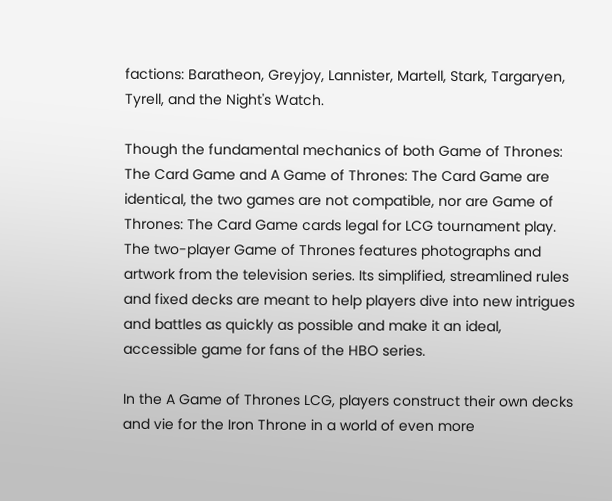factions: Baratheon, Greyjoy, Lannister, Martell, Stark, Targaryen, Tyrell, and the Night's Watch.

Though the fundamental mechanics of both Game of Thrones: The Card Game and A Game of Thrones: The Card Game are identical, the two games are not compatible, nor are Game of Thrones: The Card Game cards legal for LCG tournament play. The two-player Game of Thrones features photographs and artwork from the television series. Its simplified, streamlined rules and fixed decks are meant to help players dive into new intrigues and battles as quickly as possible and make it an ideal, accessible game for fans of the HBO series.

In the A Game of Thrones LCG, players construct their own decks and vie for the Iron Throne in a world of even more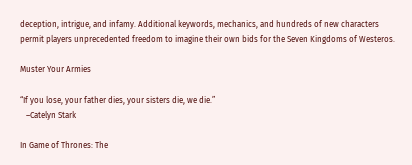deception, intrigue, and infamy. Additional keywords, mechanics, and hundreds of new characters permit players unprecedented freedom to imagine their own bids for the Seven Kingdoms of Westeros.

Muster Your Armies

“If you lose, your father dies, your sisters die, we die.”
   –Catelyn Stark

In Game of Thrones: The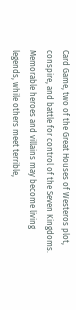Card Game, two of the Great Houses of Westeros plot, conspire, and battle for control of the Seven Kingdoms. Memorable heroes and villains may become living legends, while others meet terrible,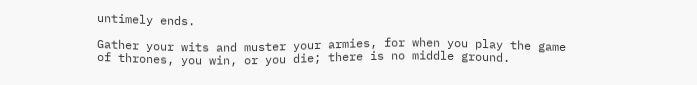untimely ends.

Gather your wits and muster your armies, for when you play the game of thrones, you win, or you die; there is no middle ground.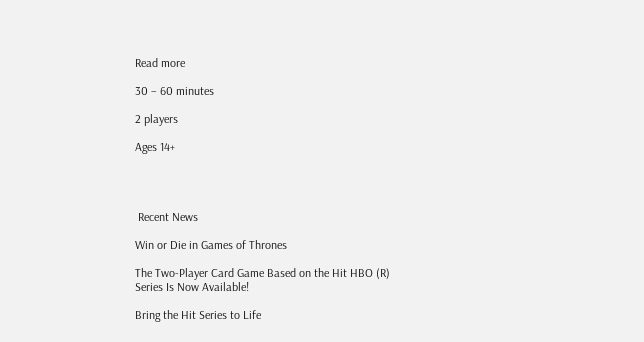Read more

30 – 60 minutes

2 players

Ages 14+




 Recent News

Win or Die in Games of Thrones

The Two-Player Card Game Based on the Hit HBO (R) Series Is Now Available!

Bring the Hit Series to Life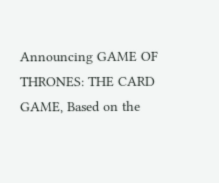Announcing GAME OF THRONES: THE CARD GAME, Based on the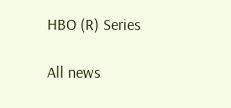HBO (R) Series

All news